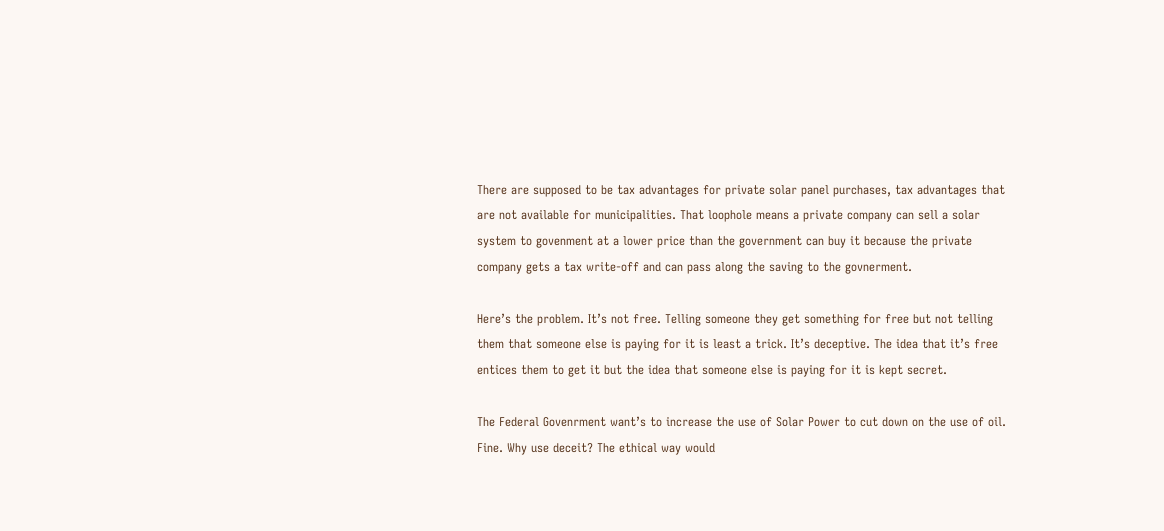There are supposed to be tax advantages for private solar panel purchases, tax advantages that are not available for municipalities. That loophole means a private company can sell a solar system to govenment at a lower price than the government can buy it because the private company gets a tax write-off and can pass along the saving to the govnerment.

Here’s the problem. It’s not free. Telling someone they get something for free but not telling them that someone else is paying for it is least a trick. It’s deceptive. The idea that it’s free entices them to get it but the idea that someone else is paying for it is kept secret.

The Federal Govenrment want’s to increase the use of Solar Power to cut down on the use of oil. Fine. Why use deceit? The ethical way would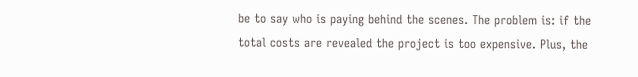be to say who is paying behind the scenes. The problem is: if the total costs are revealed the project is too expensive. Plus, the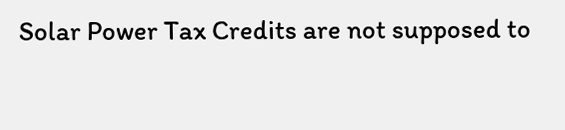Solar Power Tax Credits are not supposed to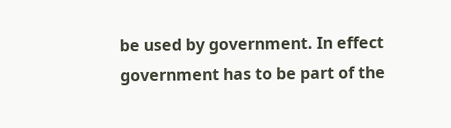be used by government. In effect government has to be part of the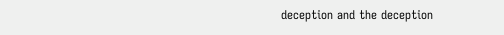deception and the deception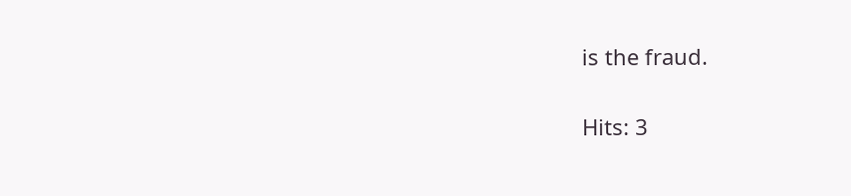is the fraud.

Hits: 3